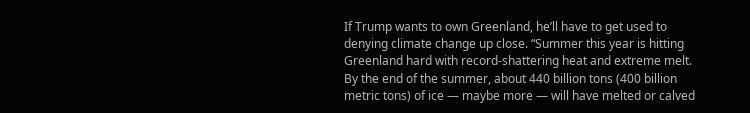If Trump wants to own Greenland, he’ll have to get used to denying climate change up close. “Summer this year is hitting Greenland hard with record-shattering heat and extreme melt. By the end of the summer, about 440 billion tons (400 billion metric tons) of ice — maybe more — will have melted or calved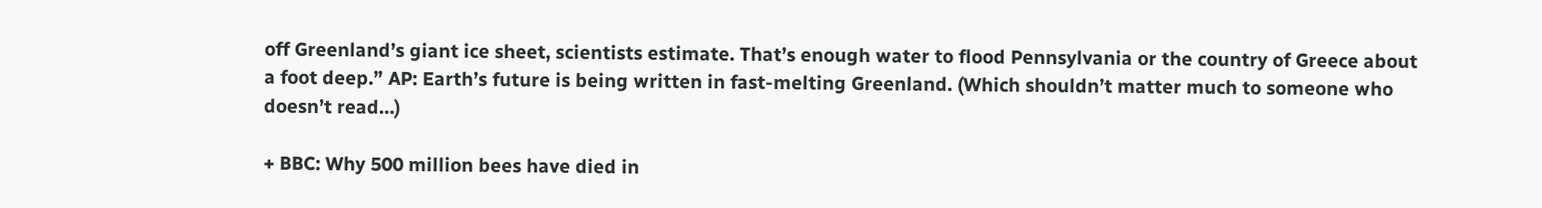off Greenland’s giant ice sheet, scientists estimate. That’s enough water to flood Pennsylvania or the country of Greece about a foot deep.” AP: Earth’s future is being written in fast-melting Greenland. (Which shouldn’t matter much to someone who doesn’t read…)

+ BBC: Why 500 million bees have died in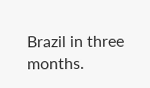Brazil in three months.